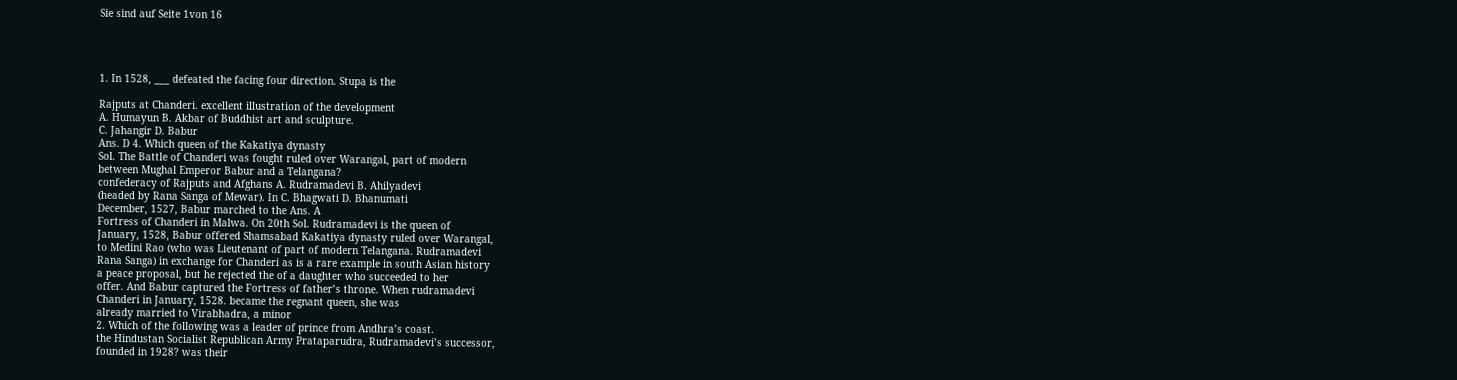Sie sind auf Seite 1von 16




1. In 1528, ___ defeated the facing four direction. Stupa is the

Rajputs at Chanderi. excellent illustration of the development
A. Humayun B. Akbar of Buddhist art and sculpture.
C. Jahangir D. Babur
Ans. D 4. Which queen of the Kakatiya dynasty
Sol. The Battle of Chanderi was fought ruled over Warangal, part of modern
between Mughal Emperor Babur and a Telangana?
confederacy of Rajputs and Afghans A. Rudramadevi B. Ahilyadevi
(headed by Rana Sanga of Mewar). In C. Bhagwati D. Bhanumati
December, 1527, Babur marched to the Ans. A
Fortress of Chanderi in Malwa. On 20th Sol. Rudramadevi is the queen of
January, 1528, Babur offered Shamsabad Kakatiya dynasty ruled over Warangal,
to Medini Rao (who was Lieutenant of part of modern Telangana. Rudramadevi
Rana Sanga) in exchange for Chanderi as is a rare example in south Asian history
a peace proposal, but he rejected the of a daughter who succeeded to her
offer. And Babur captured the Fortress of father’s throne. When rudramadevi
Chanderi in January, 1528. became the regnant queen, she was
already married to Virabhadra, a minor
2. Which of the following was a leader of prince from Andhra’s coast.
the Hindustan Socialist Republican Army Prataparudra, Rudramadevi’s successor,
founded in 1928? was their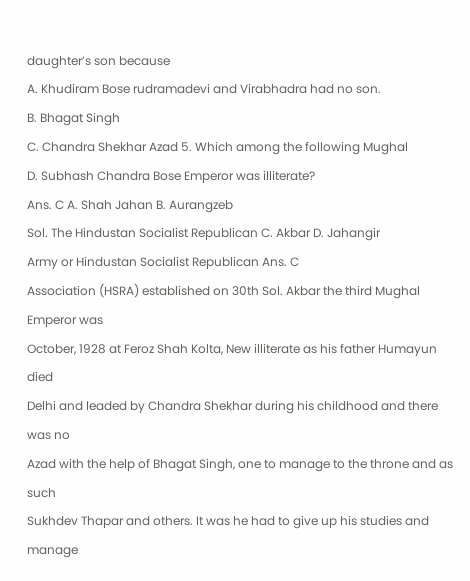daughter’s son because
A. Khudiram Bose rudramadevi and Virabhadra had no son.
B. Bhagat Singh
C. Chandra Shekhar Azad 5. Which among the following Mughal
D. Subhash Chandra Bose Emperor was illiterate?
Ans. C A. Shah Jahan B. Aurangzeb
Sol. The Hindustan Socialist Republican C. Akbar D. Jahangir
Army or Hindustan Socialist Republican Ans. C
Association (HSRA) established on 30th Sol. Akbar the third Mughal Emperor was
October, 1928 at Feroz Shah Kolta, New illiterate as his father Humayun died
Delhi and leaded by Chandra Shekhar during his childhood and there was no
Azad with the help of Bhagat Singh, one to manage to the throne and as such
Sukhdev Thapar and others. It was he had to give up his studies and manage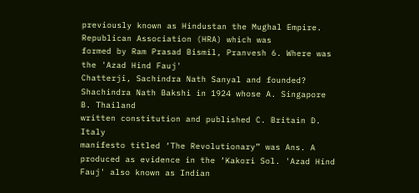previously known as Hindustan the Mughal Empire.
Republican Association (HRA) which was
formed by Ram Prasad Bismil, Pranvesh 6. Where was the 'Azad Hind Fauj'
Chatterji, Sachindra Nath Sanyal and founded?
Shachindra Nath Bakshi in 1924 whose A. Singapore B. Thailand
written constitution and published C. Britain D. Italy
manifesto titled ‘The Revolutionary” was Ans. A
produced as evidence in the ‘Kakori Sol. 'Azad Hind Fauj' also known as Indian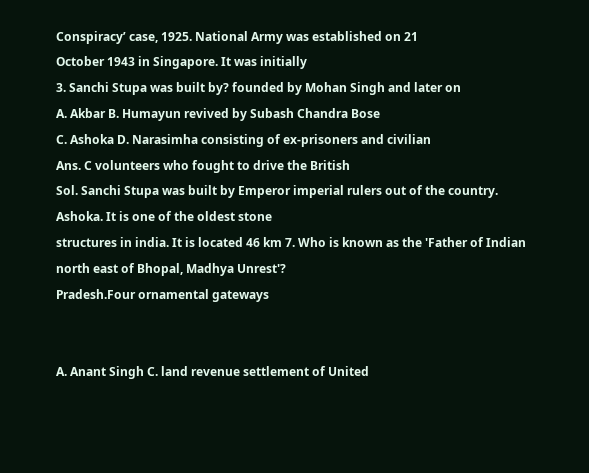Conspiracy’ case, 1925. National Army was established on 21
October 1943 in Singapore. It was initially
3. Sanchi Stupa was built by? founded by Mohan Singh and later on
A. Akbar B. Humayun revived by Subash Chandra Bose
C. Ashoka D. Narasimha consisting of ex-prisoners and civilian
Ans. C volunteers who fought to drive the British
Sol. Sanchi Stupa was built by Emperor imperial rulers out of the country.
Ashoka. It is one of the oldest stone
structures in india. It is located 46 km 7. Who is known as the 'Father of Indian
north east of Bhopal, Madhya Unrest'?
Pradesh.Four ornamental gateways


A. Anant Singh C. land revenue settlement of United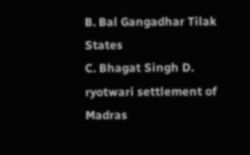B. Bal Gangadhar Tilak States
C. Bhagat Singh D. ryotwari settlement of Madras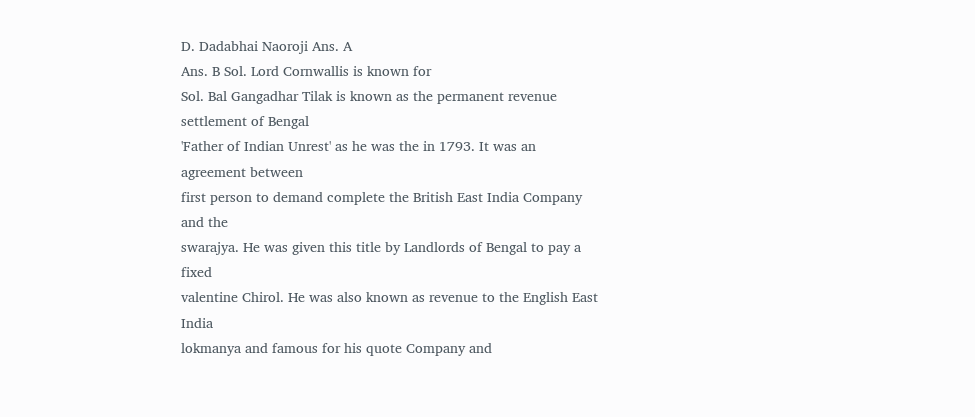D. Dadabhai Naoroji Ans. A
Ans. B Sol. Lord Cornwallis is known for
Sol. Bal Gangadhar Tilak is known as the permanent revenue settlement of Bengal
'Father of Indian Unrest' as he was the in 1793. It was an agreement between
first person to demand complete the British East India Company and the
swarajya. He was given this title by Landlords of Bengal to pay a fixed
valentine Chirol. He was also known as revenue to the English East India
lokmanya and famous for his quote Company and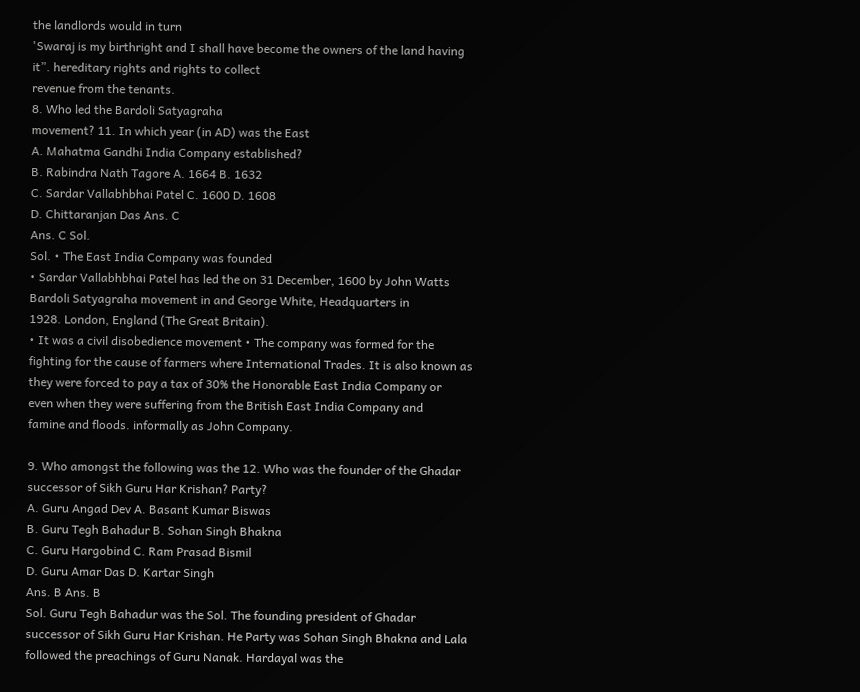the landlords would in turn
'Swaraj is my birthright and I shall have become the owners of the land having
it”. hereditary rights and rights to collect
revenue from the tenants.
8. Who led the Bardoli Satyagraha
movement? 11. In which year (in AD) was the East
A. Mahatma Gandhi India Company established?
B. Rabindra Nath Tagore A. 1664 B. 1632
C. Sardar Vallabhbhai Patel C. 1600 D. 1608
D. Chittaranjan Das Ans. C
Ans. C Sol.
Sol. • The East India Company was founded
• Sardar Vallabhbhai Patel has led the on 31 December, 1600 by John Watts
Bardoli Satyagraha movement in and George White, Headquarters in
1928. London, England (The Great Britain).
• It was a civil disobedience movement • The company was formed for the
fighting for the cause of farmers where International Trades. It is also known as
they were forced to pay a tax of 30% the Honorable East India Company or
even when they were suffering from the British East India Company and
famine and floods. informally as John Company.

9. Who amongst the following was the 12. Who was the founder of the Ghadar
successor of Sikh Guru Har Krishan? Party?
A. Guru Angad Dev A. Basant Kumar Biswas
B. Guru Tegh Bahadur B. Sohan Singh Bhakna
C. Guru Hargobind C. Ram Prasad Bismil
D. Guru Amar Das D. Kartar Singh
Ans. B Ans. B
Sol. Guru Tegh Bahadur was the Sol. The founding president of Ghadar
successor of Sikh Guru Har Krishan. He Party was Sohan Singh Bhakna and Lala
followed the preachings of Guru Nanak. Hardayal was the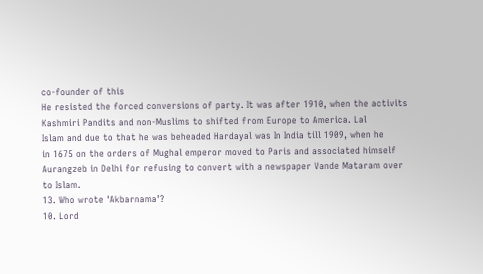co-founder of this
He resisted the forced conversions of party. It was after 1910, when the activits
Kashmiri Pandits and non-Muslims to shifted from Europe to America. Lal
Islam and due to that he was beheaded Hardayal was In India till 1909, when he
in 1675 on the orders of Mughal emperor moved to Paris and associated himself
Aurangzeb in Delhi for refusing to convert with a newspaper Vande Mataram over
to Islam.
13. Who wrote 'Akbarnama'?
10. Lord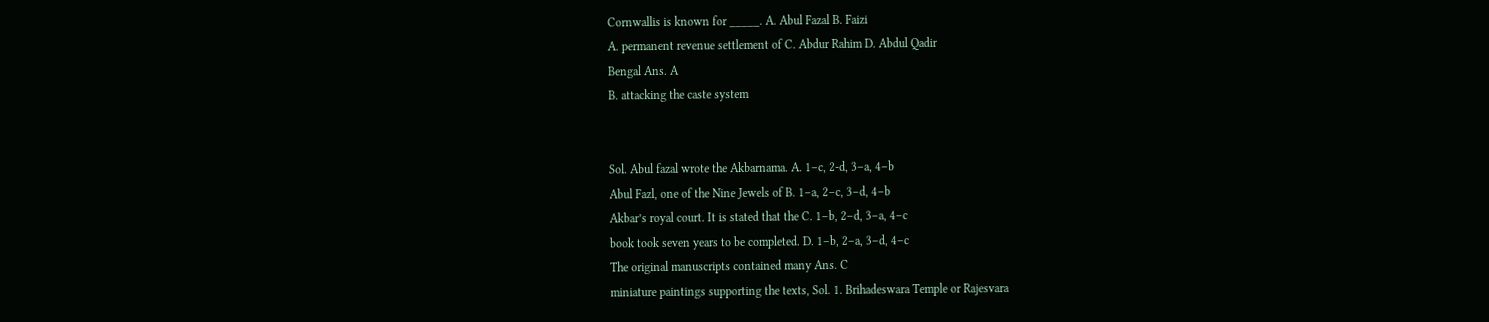Cornwallis is known for _____. A. Abul Fazal B. Faizi
A. permanent revenue settlement of C. Abdur Rahim D. Abdul Qadir
Bengal Ans. A
B. attacking the caste system


Sol. Abul fazal wrote the Akbarnama. A. 1–c, 2-d, 3–a, 4–b
Abul Fazl, one of the Nine Jewels of B. 1–a, 2–c, 3–d, 4–b
Akbar’s royal court. It is stated that the C. 1–b, 2–d, 3–a, 4–c
book took seven years to be completed. D. 1–b, 2–a, 3–d, 4–c
The original manuscripts contained many Ans. C
miniature paintings supporting the texts, Sol. 1. Brihadeswara Temple or Rajesvara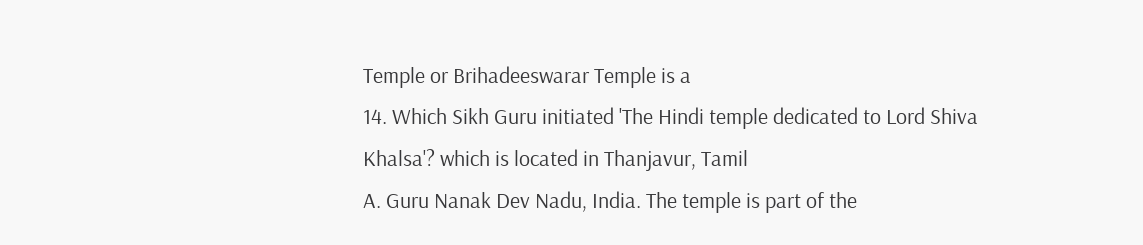Temple or Brihadeeswarar Temple is a
14. Which Sikh Guru initiated 'The Hindi temple dedicated to Lord Shiva
Khalsa'? which is located in Thanjavur, Tamil
A. Guru Nanak Dev Nadu, India. The temple is part of the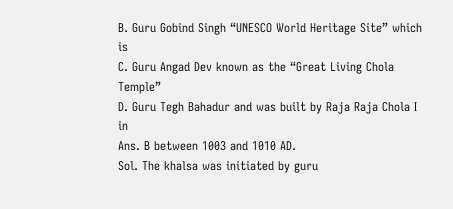B. Guru Gobind Singh “UNESCO World Heritage Site” which is
C. Guru Angad Dev known as the “Great Living Chola Temple”
D. Guru Tegh Bahadur and was built by Raja Raja Chola I in
Ans. B between 1003 and 1010 AD.
Sol. The khalsa was initiated by guru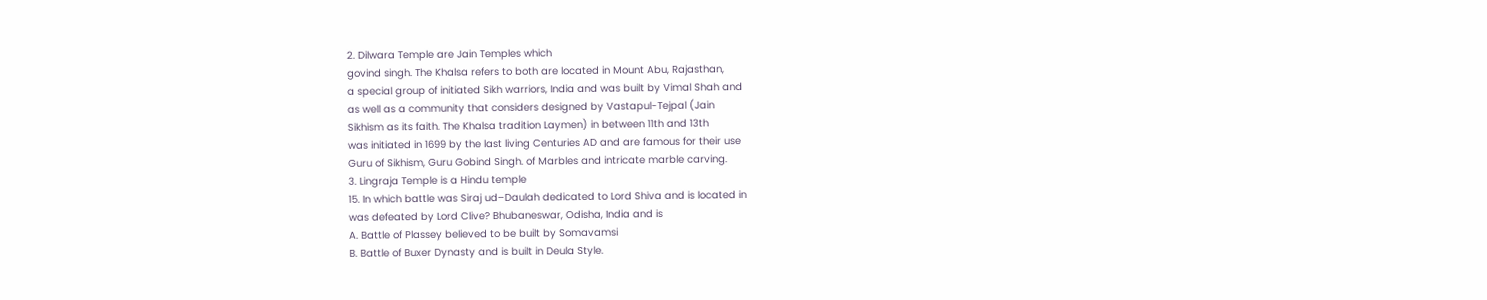2. Dilwara Temple are Jain Temples which
govind singh. The Khalsa refers to both are located in Mount Abu, Rajasthan,
a special group of initiated Sikh warriors, India and was built by Vimal Shah and
as well as a community that considers designed by Vastapul-Tejpal (Jain
Sikhism as its faith. The Khalsa tradition Laymen) in between 11th and 13th
was initiated in 1699 by the last living Centuries AD and are famous for their use
Guru of Sikhism, Guru Gobind Singh. of Marbles and intricate marble carving.
3. Lingraja Temple is a Hindu temple
15. In which battle was Siraj ud–Daulah dedicated to Lord Shiva and is located in
was defeated by Lord Clive? Bhubaneswar, Odisha, India and is
A. Battle of Plassey believed to be built by Somavamsi
B. Battle of Buxer Dynasty and is built in Deula Style.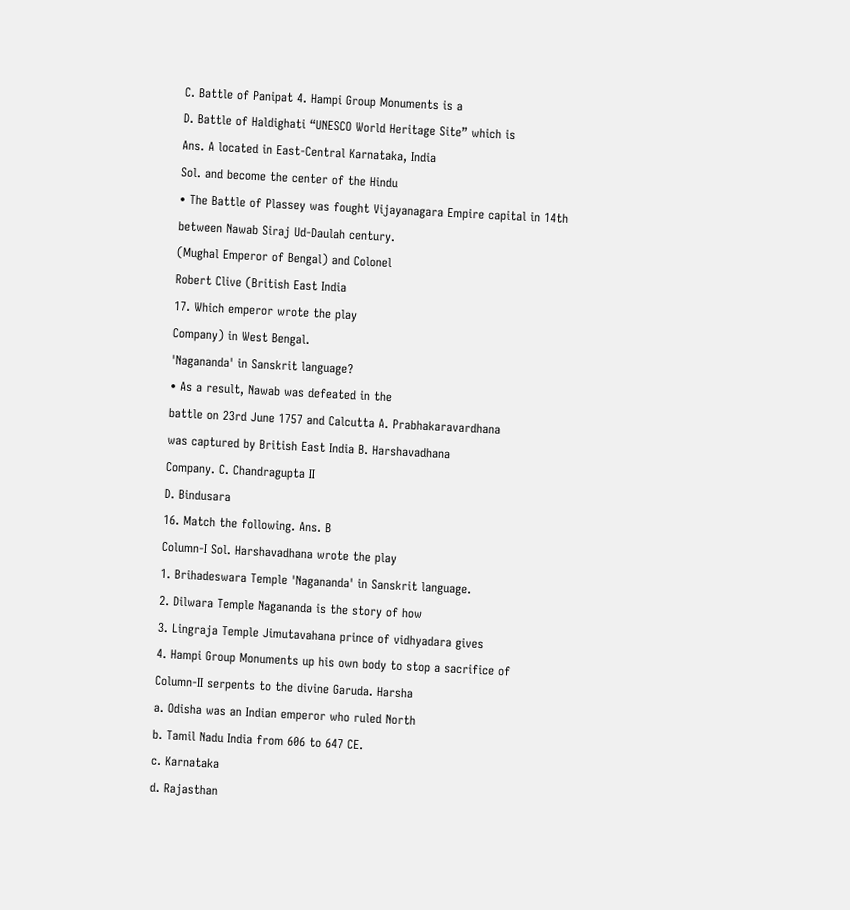C. Battle of Panipat 4. Hampi Group Monuments is a
D. Battle of Haldighati “UNESCO World Heritage Site” which is
Ans. A located in East-Central Karnataka, India
Sol. and become the center of the Hindu
• The Battle of Plassey was fought Vijayanagara Empire capital in 14th
between Nawab Siraj Ud-Daulah century.
(Mughal Emperor of Bengal) and Colonel
Robert Clive (British East India
17. Which emperor wrote the play
Company) in West Bengal.
'Nagananda' in Sanskrit language?
• As a result, Nawab was defeated in the
battle on 23rd June 1757 and Calcutta A. Prabhakaravardhana
was captured by British East India B. Harshavadhana
Company. C. Chandragupta II
D. Bindusara
16. Match the following. Ans. B
Column-I Sol. Harshavadhana wrote the play
1. Brihadeswara Temple 'Nagananda' in Sanskrit language.
2. Dilwara Temple Nagananda is the story of how
3. Lingraja Temple Jimutavahana prince of vidhyadara gives
4. Hampi Group Monuments up his own body to stop a sacrifice of
Column-II serpents to the divine Garuda. Harsha
a. Odisha was an Indian emperor who ruled North
b. Tamil Nadu India from 606 to 647 CE.
c. Karnataka
d. Rajasthan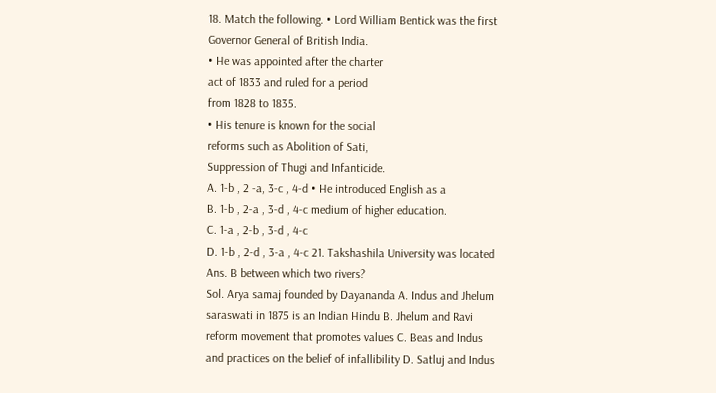18. Match the following. • Lord William Bentick was the first
Governor General of British India.
• He was appointed after the charter
act of 1833 and ruled for a period
from 1828 to 1835.
• His tenure is known for the social
reforms such as Abolition of Sati,
Suppression of Thugi and Infanticide.
A. 1-b , 2 -a, 3-c , 4-d • He introduced English as a
B. 1-b , 2-a , 3-d , 4-c medium of higher education.
C. 1-a , 2-b , 3-d , 4-c
D. 1-b , 2-d , 3-a , 4-c 21. Takshashila University was located
Ans. B between which two rivers?
Sol. Arya samaj founded by Dayananda A. Indus and Jhelum
saraswati in 1875 is an Indian Hindu B. Jhelum and Ravi
reform movement that promotes values C. Beas and Indus
and practices on the belief of infallibility D. Satluj and Indus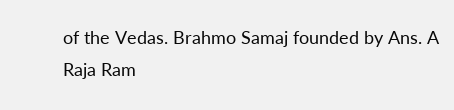of the Vedas. Brahmo Samaj founded by Ans. A
Raja Ram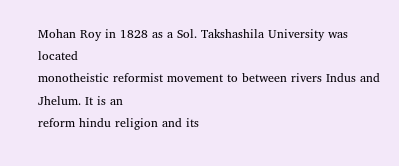Mohan Roy in 1828 as a Sol. Takshashila University was located
monotheistic reformist movement to between rivers Indus and Jhelum. It is an
reform hindu religion and its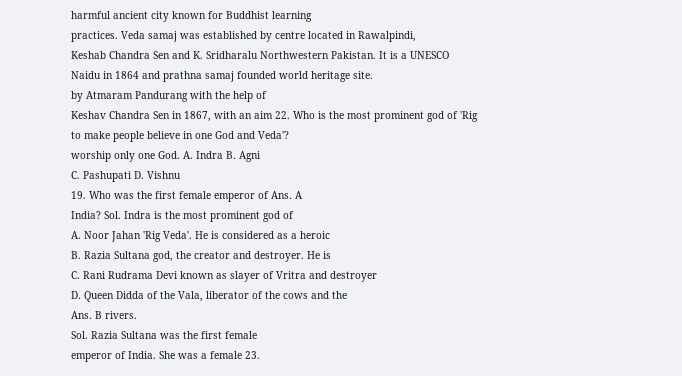harmful ancient city known for Buddhist learning
practices. Veda samaj was established by centre located in Rawalpindi,
Keshab Chandra Sen and K. Sridharalu Northwestern Pakistan. It is a UNESCO
Naidu in 1864 and prathna samaj founded world heritage site.
by Atmaram Pandurang with the help of
Keshav Chandra Sen in 1867, with an aim 22. Who is the most prominent god of 'Rig
to make people believe in one God and Veda'?
worship only one God. A. Indra B. Agni
C. Pashupati D. Vishnu
19. Who was the first female emperor of Ans. A
India? Sol. Indra is the most prominent god of
A. Noor Jahan 'Rig Veda'. He is considered as a heroic
B. Razia Sultana god, the creator and destroyer. He is
C. Rani Rudrama Devi known as slayer of Vritra and destroyer
D. Queen Didda of the Vala, liberator of the cows and the
Ans. B rivers.
Sol. Razia Sultana was the first female
emperor of India. She was a female 23.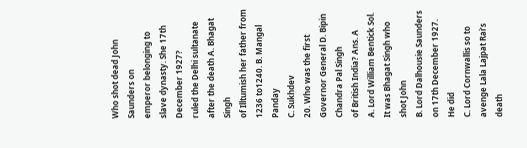Who shot dead John Saunders on
emperor belonging to slave dynasty. She 17th December 1927?
ruled the Delhi sultanate after the death A. Bhagat Singh
of Illtumish her father from 1236 to1240. B. Mangal Panday
C. Sukhdev
20. Who was the first Governor General D. Bipin Chandra Pal Singh
of British India? Ans. A
A. Lord William Bentick Sol. It was Bhagat Singh who shot John
B. Lord Dalhousie Saunders on 17th December 1927. He did
C. Lord Cornwallis so to avenge Lala Lajpat Rai’s death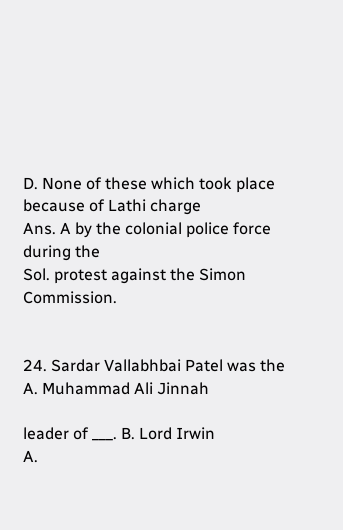D. None of these which took place because of Lathi charge
Ans. A by the colonial police force during the
Sol. protest against the Simon Commission.


24. Sardar Vallabhbai Patel was the A. Muhammad Ali Jinnah

leader of ___. B. Lord Irwin
A.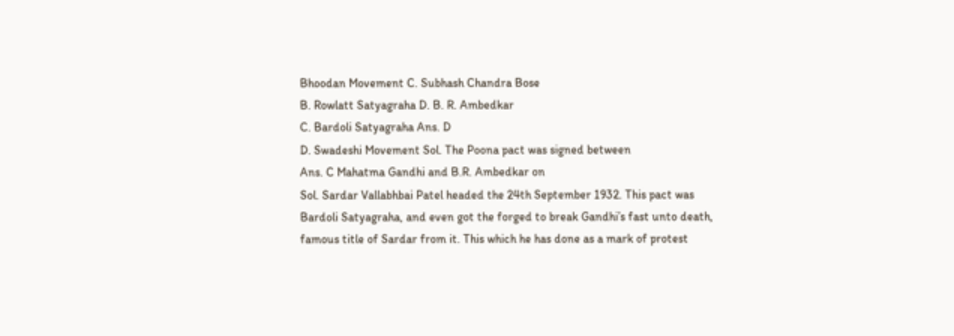Bhoodan Movement C. Subhash Chandra Bose
B. Rowlatt Satyagraha D. B. R. Ambedkar
C. Bardoli Satyagraha Ans. D
D. Swadeshi Movement Sol. The Poona pact was signed between
Ans. C Mahatma Gandhi and B.R. Ambedkar on
Sol. Sardar Vallabhbai Patel headed the 24th September 1932. This pact was
Bardoli Satyagraha, and even got the forged to break Gandhi’s fast unto death,
famous title of Sardar from it. This which he has done as a mark of protest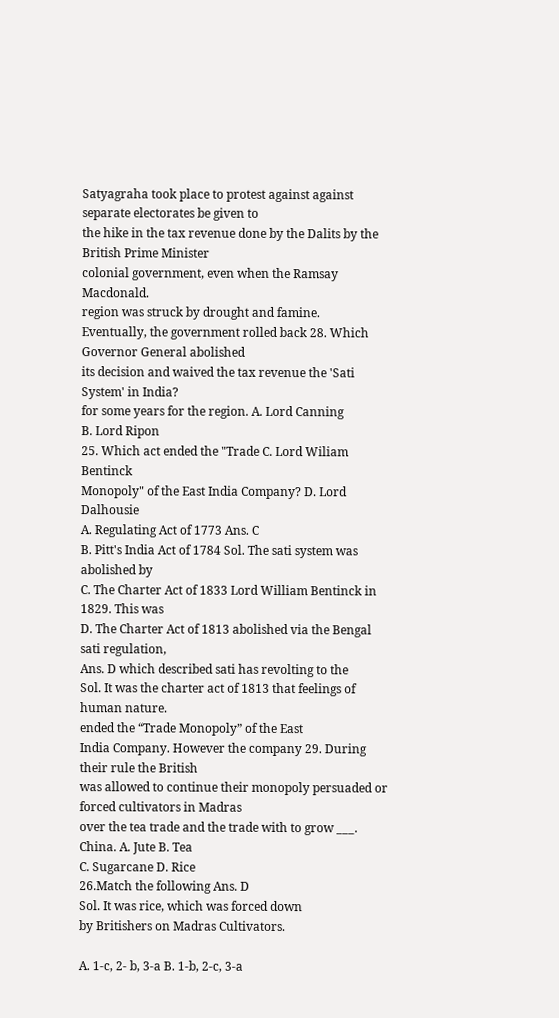Satyagraha took place to protest against against separate electorates be given to
the hike in the tax revenue done by the Dalits by the British Prime Minister
colonial government, even when the Ramsay Macdonald.
region was struck by drought and famine.
Eventually, the government rolled back 28. Which Governor General abolished
its decision and waived the tax revenue the 'Sati System' in India?
for some years for the region. A. Lord Canning
B. Lord Ripon
25. Which act ended the "Trade C. Lord Wiliam Bentinck
Monopoly" of the East India Company? D. Lord Dalhousie
A. Regulating Act of 1773 Ans. C
B. Pitt's India Act of 1784 Sol. The sati system was abolished by
C. The Charter Act of 1833 Lord William Bentinck in 1829. This was
D. The Charter Act of 1813 abolished via the Bengal sati regulation,
Ans. D which described sati has revolting to the
Sol. It was the charter act of 1813 that feelings of human nature.
ended the “Trade Monopoly” of the East
India Company. However the company 29. During their rule the British
was allowed to continue their monopoly persuaded or forced cultivators in Madras
over the tea trade and the trade with to grow ___.
China. A. Jute B. Tea
C. Sugarcane D. Rice
26.Match the following Ans. D
Sol. It was rice, which was forced down
by Britishers on Madras Cultivators.

A. 1-c, 2- b, 3-a B. 1-b, 2-c, 3-a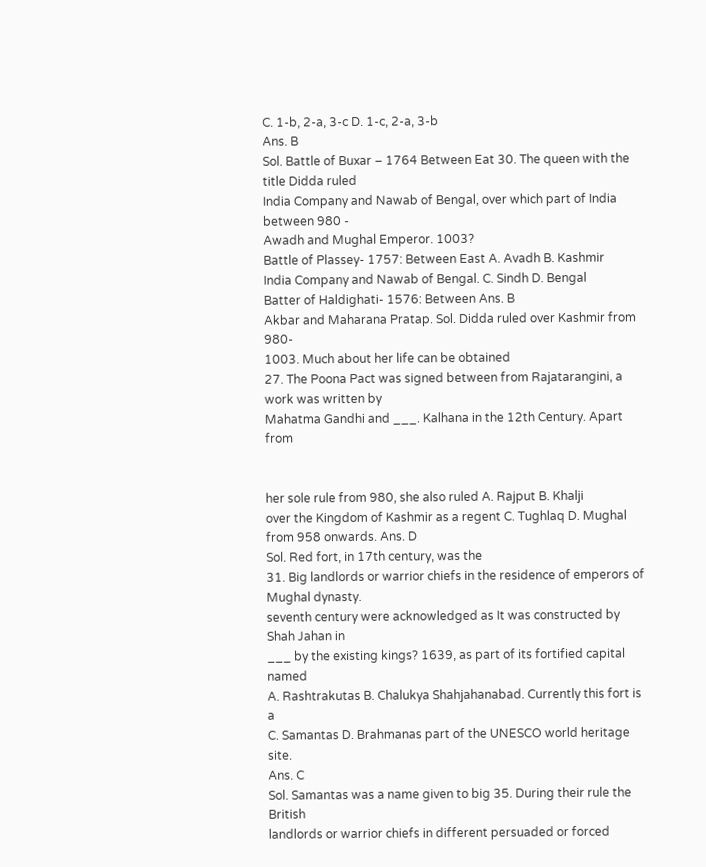C. 1-b, 2-a, 3-c D. 1-c, 2-a, 3-b
Ans. B
Sol. Battle of Buxar – 1764 Between Eat 30. The queen with the title Didda ruled
India Company and Nawab of Bengal, over which part of India between 980 -
Awadh and Mughal Emperor. 1003?
Battle of Plassey- 1757: Between East A. Avadh B. Kashmir
India Company and Nawab of Bengal. C. Sindh D. Bengal
Batter of Haldighati- 1576: Between Ans. B
Akbar and Maharana Pratap. Sol. Didda ruled over Kashmir from 980-
1003. Much about her life can be obtained
27. The Poona Pact was signed between from Rajatarangini, a work was written by
Mahatma Gandhi and ___. Kalhana in the 12th Century. Apart from


her sole rule from 980, she also ruled A. Rajput B. Khalji
over the Kingdom of Kashmir as a regent C. Tughlaq D. Mughal
from 958 onwards. Ans. D
Sol. Red fort, in 17th century, was the
31. Big landlords or warrior chiefs in the residence of emperors of Mughal dynasty.
seventh century were acknowledged as It was constructed by Shah Jahan in
___ by the existing kings? 1639, as part of its fortified capital named
A. Rashtrakutas B. Chalukya Shahjahanabad. Currently this fort is a
C. Samantas D. Brahmanas part of the UNESCO world heritage site.
Ans. C
Sol. Samantas was a name given to big 35. During their rule the British
landlords or warrior chiefs in different persuaded or forced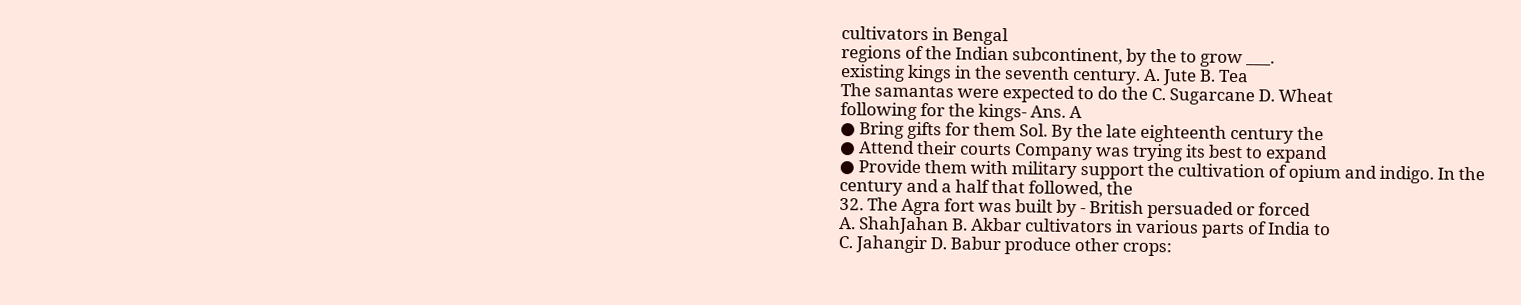cultivators in Bengal
regions of the Indian subcontinent, by the to grow ___.
existing kings in the seventh century. A. Jute B. Tea
The samantas were expected to do the C. Sugarcane D. Wheat
following for the kings- Ans. A
● Bring gifts for them Sol. By the late eighteenth century the
● Attend their courts Company was trying its best to expand
● Provide them with military support the cultivation of opium and indigo. In the
century and a half that followed, the
32. The Agra fort was built by - British persuaded or forced
A. ShahJahan B. Akbar cultivators in various parts of India to
C. Jahangir D. Babur produce other crops: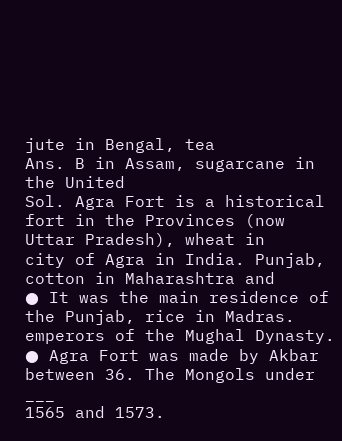jute in Bengal, tea
Ans. B in Assam, sugarcane in the United
Sol. Agra Fort is a historical fort in the Provinces (now Uttar Pradesh), wheat in
city of Agra in India. Punjab, cotton in Maharashtra and
● It was the main residence of the Punjab, rice in Madras.
emperors of the Mughal Dynasty.
● Agra Fort was made by Akbar between 36. The Mongols under ___
1565 and 1573.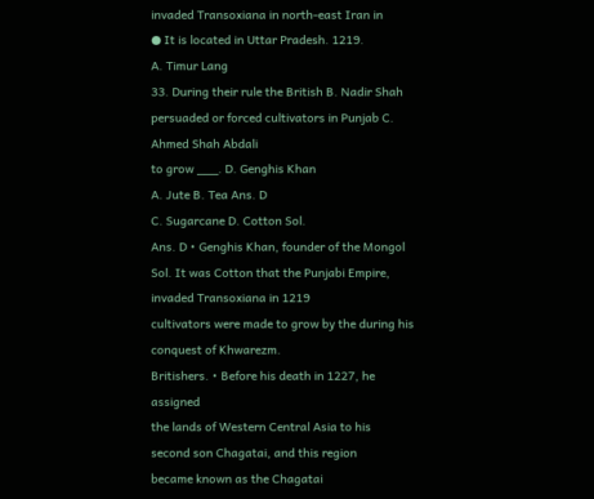invaded Transoxiana in north-east Iran in
● It is located in Uttar Pradesh. 1219.
A. Timur Lang
33. During their rule the British B. Nadir Shah
persuaded or forced cultivators in Punjab C. Ahmed Shah Abdali
to grow ___. D. Genghis Khan
A. Jute B. Tea Ans. D
C. Sugarcane D. Cotton Sol.
Ans. D • Genghis Khan, founder of the Mongol
Sol. It was Cotton that the Punjabi Empire, invaded Transoxiana in 1219
cultivators were made to grow by the during his conquest of Khwarezm.
Britishers. • Before his death in 1227, he assigned
the lands of Western Central Asia to his
second son Chagatai, and this region
became known as the Chagatai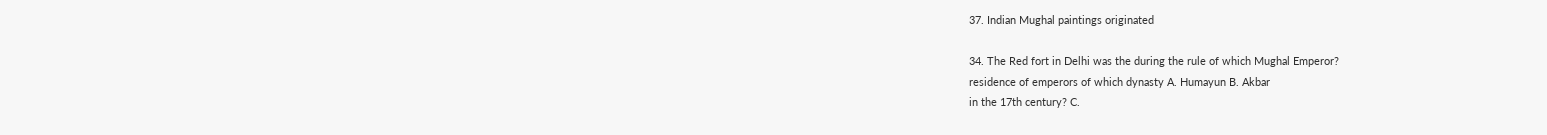37. Indian Mughal paintings originated

34. The Red fort in Delhi was the during the rule of which Mughal Emperor?
residence of emperors of which dynasty A. Humayun B. Akbar
in the 17th century? C.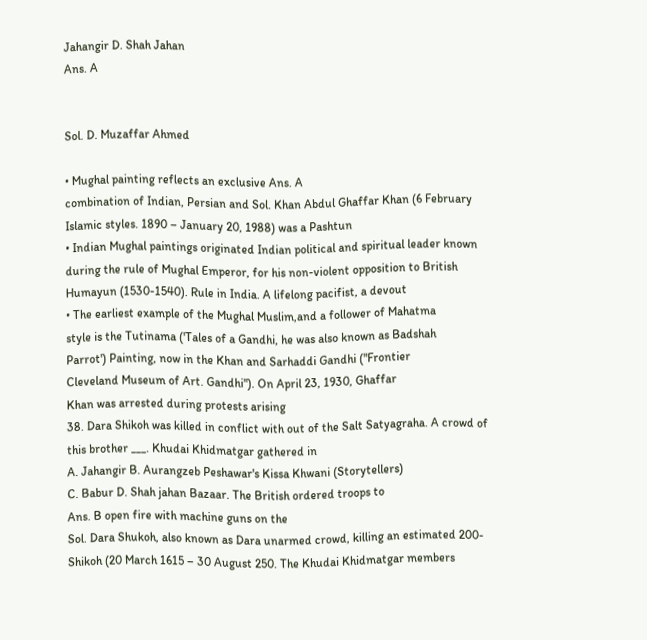Jahangir D. Shah Jahan
Ans. A


Sol. D. Muzaffar Ahmed

• Mughal painting reflects an exclusive Ans. A
combination of Indian, Persian and Sol. Khan Abdul Ghaffar Khan (6 February
Islamic styles. 1890 – January 20, 1988) was a Pashtun
• Indian Mughal paintings originated Indian political and spiritual leader known
during the rule of Mughal Emperor, for his non-violent opposition to British
Humayun (1530-1540). Rule in India. A lifelong pacifist, a devout
• The earliest example of the Mughal Muslim,and a follower of Mahatma
style is the Tutinama ('Tales of a Gandhi, he was also known as Badshah
Parrot') Painting, now in the Khan and Sarhaddi Gandhi ("Frontier
Cleveland Museum of Art. Gandhi"). On April 23, 1930, Ghaffar
Khan was arrested during protests arising
38. Dara Shikoh was killed in conflict with out of the Salt Satyagraha. A crowd of
this brother ___. Khudai Khidmatgar gathered in
A. Jahangir B. Aurangzeb Peshawar's Kissa Khwani (Storytellers)
C. Babur D. Shah jahan Bazaar. The British ordered troops to
Ans. B open fire with machine guns on the
Sol. Dara Shukoh, also known as Dara unarmed crowd, killing an estimated 200-
Shikoh (20 March 1615 – 30 August 250. The Khudai Khidmatgar members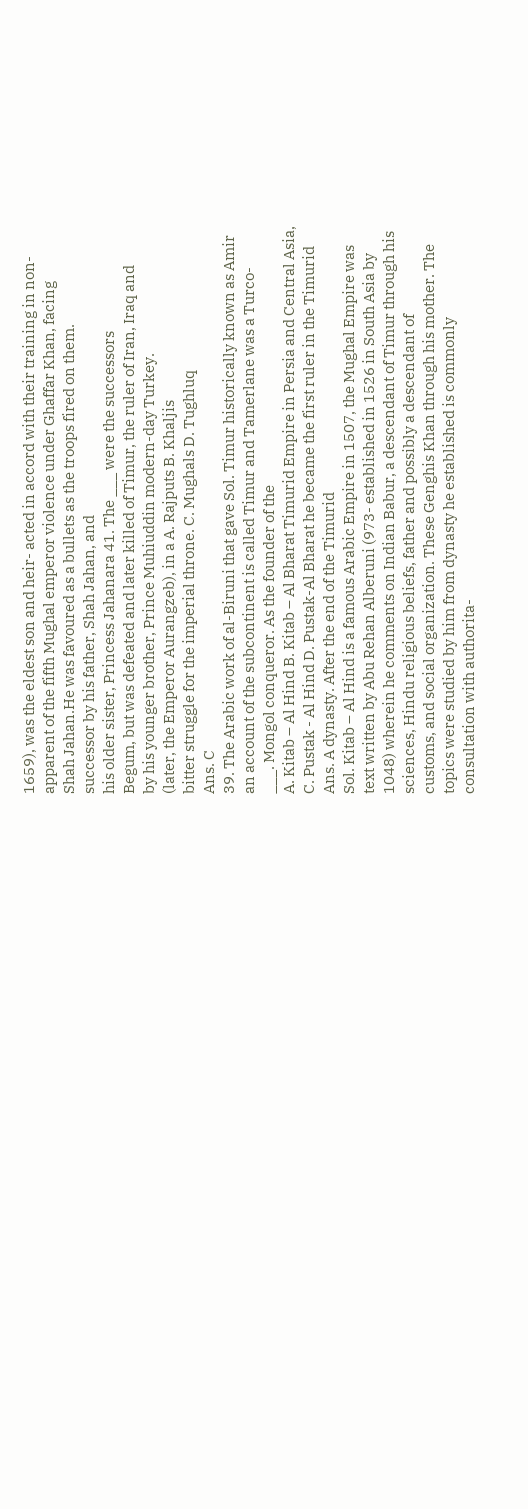1659), was the eldest son and heir- acted in accord with their training in non-
apparent of the fifth Mughal emperor violence under Ghaffar Khan, facing
Shah Jahan.He was favoured as a bullets as the troops fired on them.
successor by his father, Shah Jahan, and
his older sister, Princess Jahanara 41. The ___ were the successors
Begum, but was defeated and later killed of Timur, the ruler of Iran, Iraq and
by his younger brother, Prince Muhiuddin modern-day Turkey.
(later, the Emperor Aurangzeb), in a A. Rajputs B. Khaljis
bitter struggle for the imperial throne. C. Mughals D. Tughluq
Ans. C
39. The Arabic work of al-Biruni that gave Sol. Timur historically known as Amir
an account of the subcontinent is called Timur and Tamerlane was a Turco-
___. Mongol conqueror. As the founder of the
A. Kitab – Al Hind B. Kitab – Al Bharat Timurid Empire in Persia and Central Asia,
C. Pustak - Al Hind D. Pustak-Al Bharat he became the first ruler in the Timurid
Ans. A dynasty. After the end of the Timurid
Sol. Kitab – Al Hind is a famous Arabic Empire in 1507, the Mughal Empire was
text written by Abu Rehan Alberuni (973- established in 1526 in South Asia by
1048) wherein he comments on Indian Babur, a descendant of Timur through his
sciences, Hindu religious beliefs, father and possibly a descendant of
customs, and social organization. These Genghis Khan through his mother. The
topics were studied by him from dynasty he established is commonly
consultation with authorita-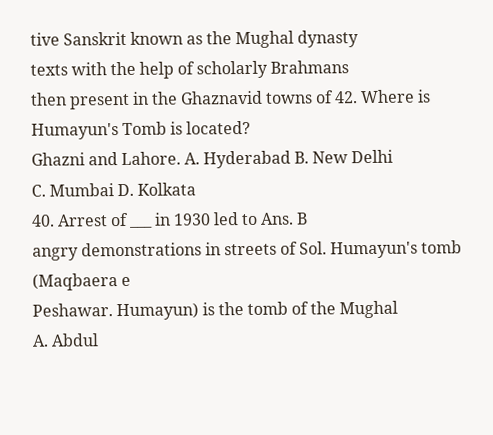tive Sanskrit known as the Mughal dynasty
texts with the help of scholarly Brahmans
then present in the Ghaznavid towns of 42. Where is Humayun's Tomb is located?
Ghazni and Lahore. A. Hyderabad B. New Delhi
C. Mumbai D. Kolkata
40. Arrest of ___ in 1930 led to Ans. B
angry demonstrations in streets of Sol. Humayun's tomb (Maqbaera e
Peshawar. Humayun) is the tomb of the Mughal
A. Abdul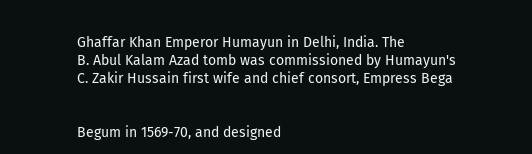Ghaffar Khan Emperor Humayun in Delhi, India. The
B. Abul Kalam Azad tomb was commissioned by Humayun's
C. Zakir Hussain first wife and chief consort, Empress Bega


Begum in 1569-70, and designed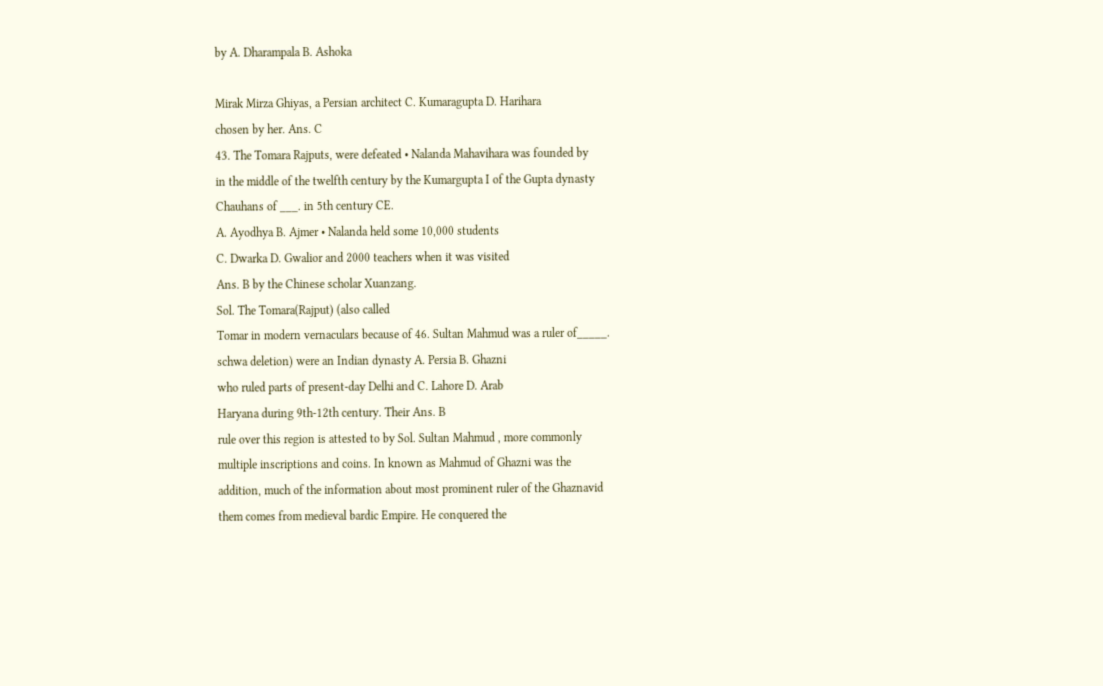by A. Dharampala B. Ashoka

Mirak Mirza Ghiyas, a Persian architect C. Kumaragupta D. Harihara
chosen by her. Ans. C
43. The Tomara Rajputs, were defeated • Nalanda Mahavihara was founded by
in the middle of the twelfth century by the Kumargupta I of the Gupta dynasty
Chauhans of ___. in 5th century CE.
A. Ayodhya B. Ajmer • Nalanda held some 10,000 students
C. Dwarka D. Gwalior and 2000 teachers when it was visited
Ans. B by the Chinese scholar Xuanzang.
Sol. The Tomara(Rajput) (also called
Tomar in modern vernaculars because of 46. Sultan Mahmud was a ruler of_____.
schwa deletion) were an Indian dynasty A. Persia B. Ghazni
who ruled parts of present-day Delhi and C. Lahore D. Arab
Haryana during 9th-12th century. Their Ans. B
rule over this region is attested to by Sol. Sultan Mahmud , more commonly
multiple inscriptions and coins. In known as Mahmud of Ghazni was the
addition, much of the information about most prominent ruler of the Ghaznavid
them comes from medieval bardic Empire. He conquered the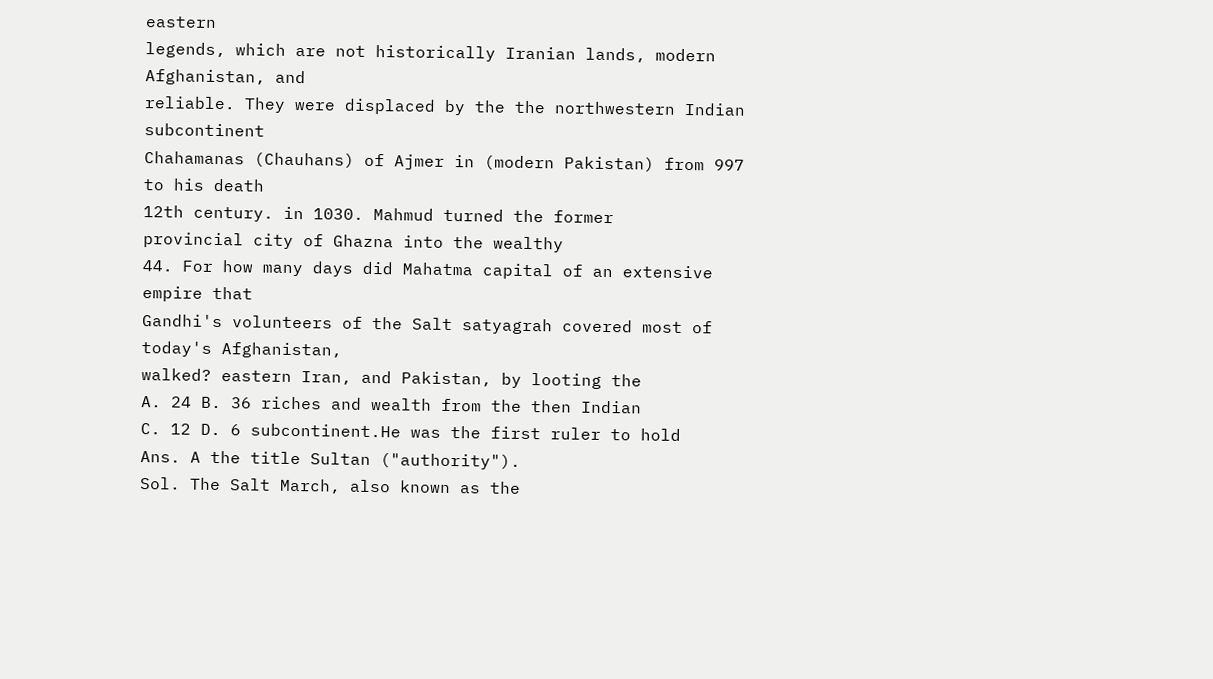eastern
legends, which are not historically Iranian lands, modern Afghanistan, and
reliable. They were displaced by the the northwestern Indian subcontinent
Chahamanas (Chauhans) of Ajmer in (modern Pakistan) from 997 to his death
12th century. in 1030. Mahmud turned the former
provincial city of Ghazna into the wealthy
44. For how many days did Mahatma capital of an extensive empire that
Gandhi's volunteers of the Salt satyagrah covered most of today's Afghanistan,
walked? eastern Iran, and Pakistan, by looting the
A. 24 B. 36 riches and wealth from the then Indian
C. 12 D. 6 subcontinent.He was the first ruler to hold
Ans. A the title Sultan ("authority").
Sol. The Salt March, also known as the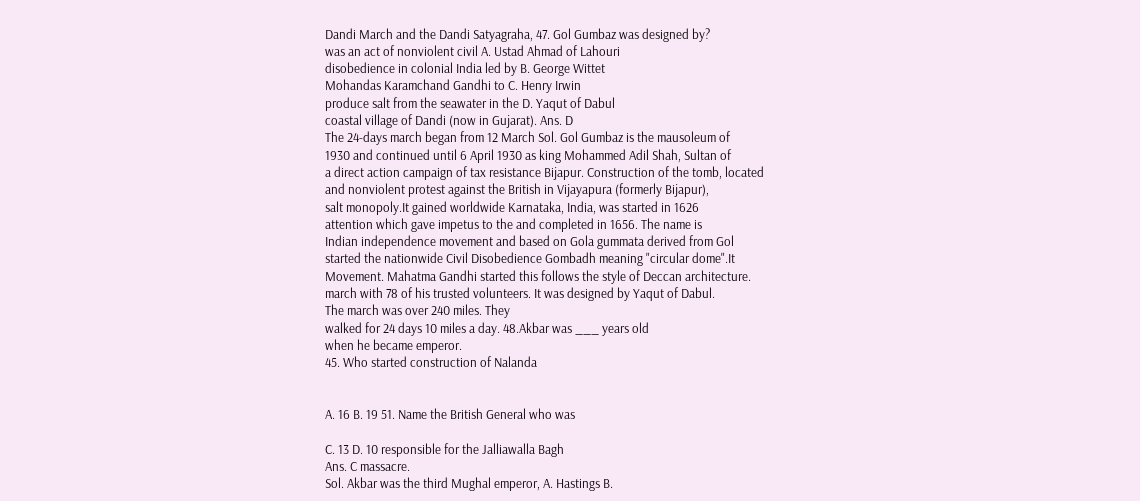Dandi March and the Dandi Satyagraha, 47. Gol Gumbaz was designed by?
was an act of nonviolent civil A. Ustad Ahmad of Lahouri
disobedience in colonial India led by B. George Wittet
Mohandas Karamchand Gandhi to C. Henry Irwin
produce salt from the seawater in the D. Yaqut of Dabul
coastal village of Dandi (now in Gujarat). Ans. D
The 24-days march began from 12 March Sol. Gol Gumbaz is the mausoleum of
1930 and continued until 6 April 1930 as king Mohammed Adil Shah, Sultan of
a direct action campaign of tax resistance Bijapur. Construction of the tomb, located
and nonviolent protest against the British in Vijayapura (formerly Bijapur),
salt monopoly.It gained worldwide Karnataka, India, was started in 1626
attention which gave impetus to the and completed in 1656. The name is
Indian independence movement and based on Gola gummata derived from Gol
started the nationwide Civil Disobedience Gombadh meaning "circular dome".It
Movement. Mahatma Gandhi started this follows the style of Deccan architecture.
march with 78 of his trusted volunteers. It was designed by Yaqut of Dabul.
The march was over 240 miles. They
walked for 24 days 10 miles a day. 48.Akbar was ___ years old
when he became emperor.
45. Who started construction of Nalanda


A. 16 B. 19 51. Name the British General who was

C. 13 D. 10 responsible for the Jalliawalla Bagh
Ans. C massacre.
Sol. Akbar was the third Mughal emperor, A. Hastings B.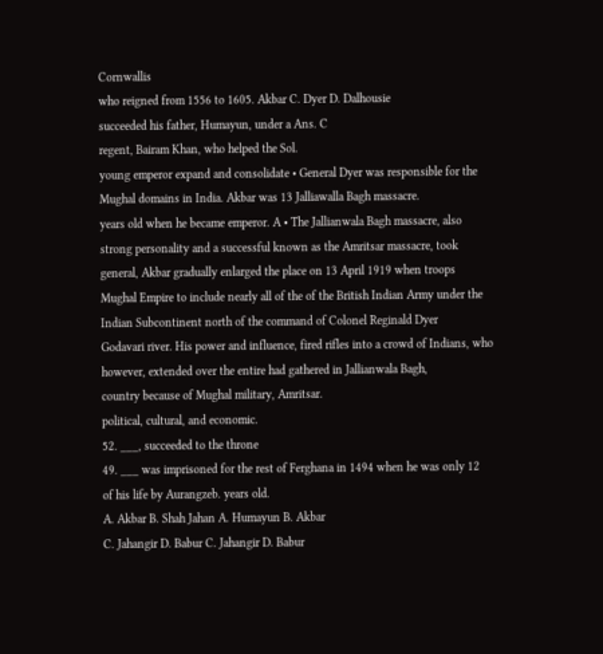Cornwallis
who reigned from 1556 to 1605. Akbar C. Dyer D. Dalhousie
succeeded his father, Humayun, under a Ans. C
regent, Bairam Khan, who helped the Sol.
young emperor expand and consolidate • General Dyer was responsible for the
Mughal domains in India. Akbar was 13 Jalliawalla Bagh massacre.
years old when he became emperor. A • The Jallianwala Bagh massacre, also
strong personality and a successful known as the Amritsar massacre, took
general, Akbar gradually enlarged the place on 13 April 1919 when troops
Mughal Empire to include nearly all of the of the British Indian Army under the
Indian Subcontinent north of the command of Colonel Reginald Dyer
Godavari river. His power and influence, fired rifles into a crowd of Indians, who
however, extended over the entire had gathered in Jallianwala Bagh,
country because of Mughal military, Amritsar.
political, cultural, and economic.
52. ___, succeeded to the throne
49. ___ was imprisoned for the rest of Ferghana in 1494 when he was only 12
of his life by Aurangzeb. years old.
A. Akbar B. Shah Jahan A. Humayun B. Akbar
C. Jahangir D. Babur C. Jahangir D. Babur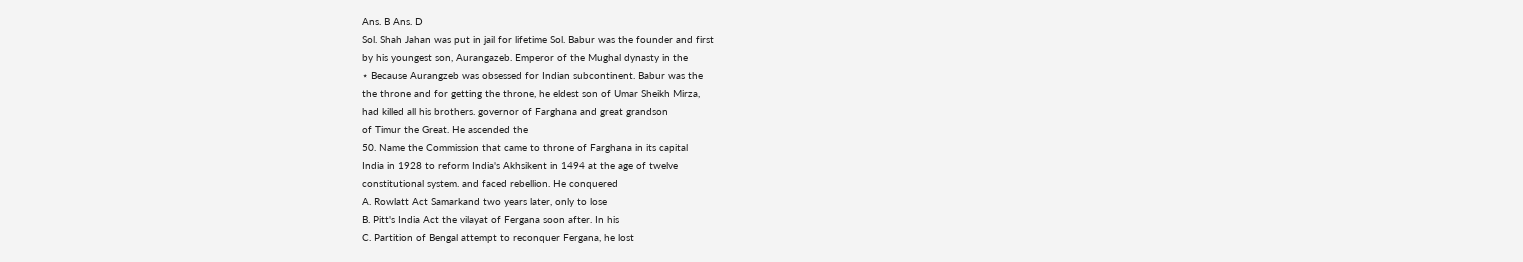Ans. B Ans. D
Sol. Shah Jahan was put in jail for lifetime Sol. Babur was the founder and first
by his youngest son, Aurangazeb. Emperor of the Mughal dynasty in the
⋆ Because Aurangzeb was obsessed for Indian subcontinent. Babur was the
the throne and for getting the throne, he eldest son of Umar Sheikh Mirza,
had killed all his brothers. governor of Farghana and great grandson
of Timur the Great. He ascended the
50. Name the Commission that came to throne of Farghana in its capital
India in 1928 to reform India's Akhsikent in 1494 at the age of twelve
constitutional system. and faced rebellion. He conquered
A. Rowlatt Act Samarkand two years later, only to lose
B. Pitt's India Act the vilayat of Fergana soon after. In his
C. Partition of Bengal attempt to reconquer Fergana, he lost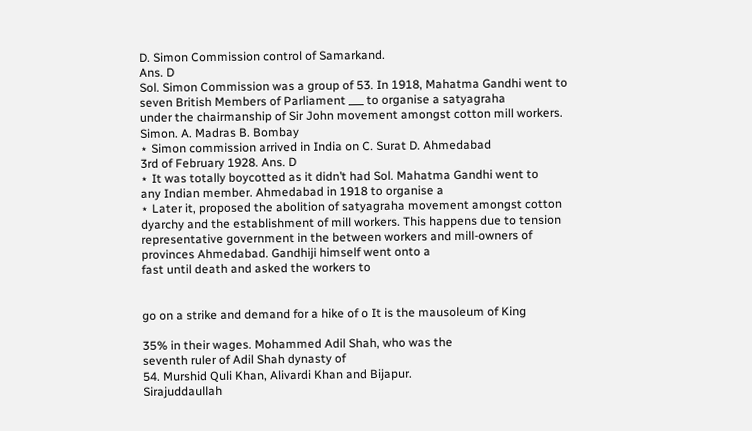D. Simon Commission control of Samarkand.
Ans. D
Sol. Simon Commission was a group of 53. In 1918, Mahatma Gandhi went to
seven British Members of Parliament ___ to organise a satyagraha
under the chairmanship of Sir John movement amongst cotton mill workers.
Simon. A. Madras B. Bombay
⋆ Simon commission arrived in India on C. Surat D. Ahmedabad
3rd of February 1928. Ans. D
⋆ It was totally boycotted as it didn’t had Sol. Mahatma Gandhi went to
any Indian member. Ahmedabad in 1918 to organise a
⋆ Later it, proposed the abolition of satyagraha movement amongst cotton
dyarchy and the establishment of mill workers. This happens due to tension
representative government in the between workers and mill-owners of
provinces Ahmedabad. Gandhiji himself went onto a
fast until death and asked the workers to


go on a strike and demand for a hike of o It is the mausoleum of King

35% in their wages. Mohammed Adil Shah, who was the
seventh ruler of Adil Shah dynasty of
54. Murshid Quli Khan, Alivardi Khan and Bijapur.
Sirajuddaullah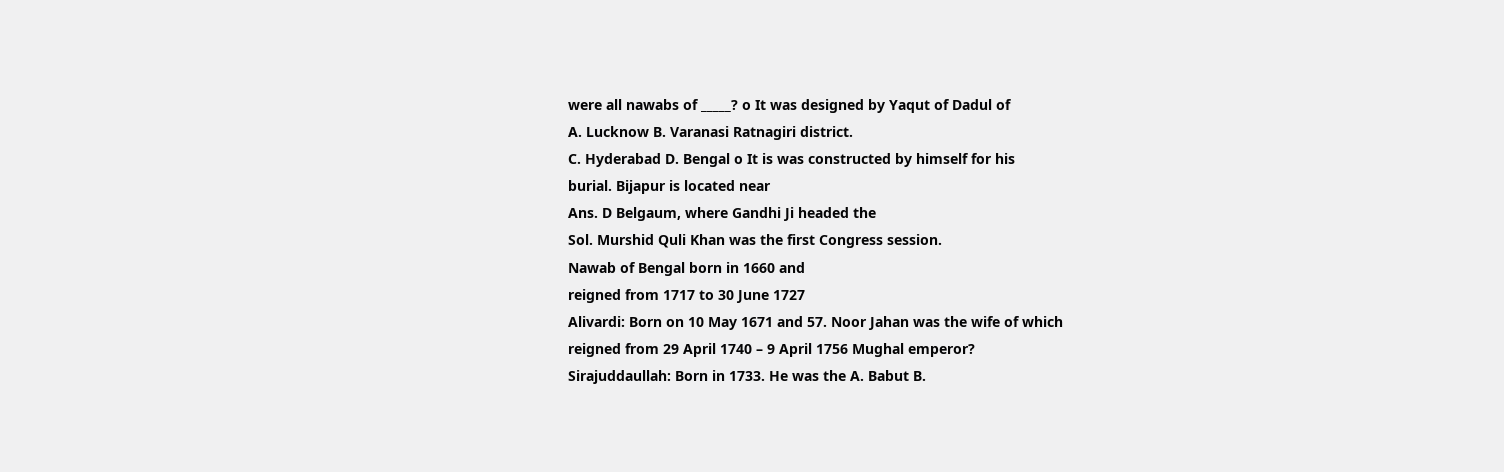were all nawabs of _____? o It was designed by Yaqut of Dadul of
A. Lucknow B. Varanasi Ratnagiri district.
C. Hyderabad D. Bengal o It is was constructed by himself for his
burial. Bijapur is located near
Ans. D Belgaum, where Gandhi Ji headed the
Sol. Murshid Quli Khan was the first Congress session.
Nawab of Bengal born in 1660 and
reigned from 1717 to 30 June 1727
Alivardi: Born on 10 May 1671 and 57. Noor Jahan was the wife of which
reigned from 29 April 1740 – 9 April 1756 Mughal emperor?
Sirajuddaullah: Born in 1733. He was the A. Babut B.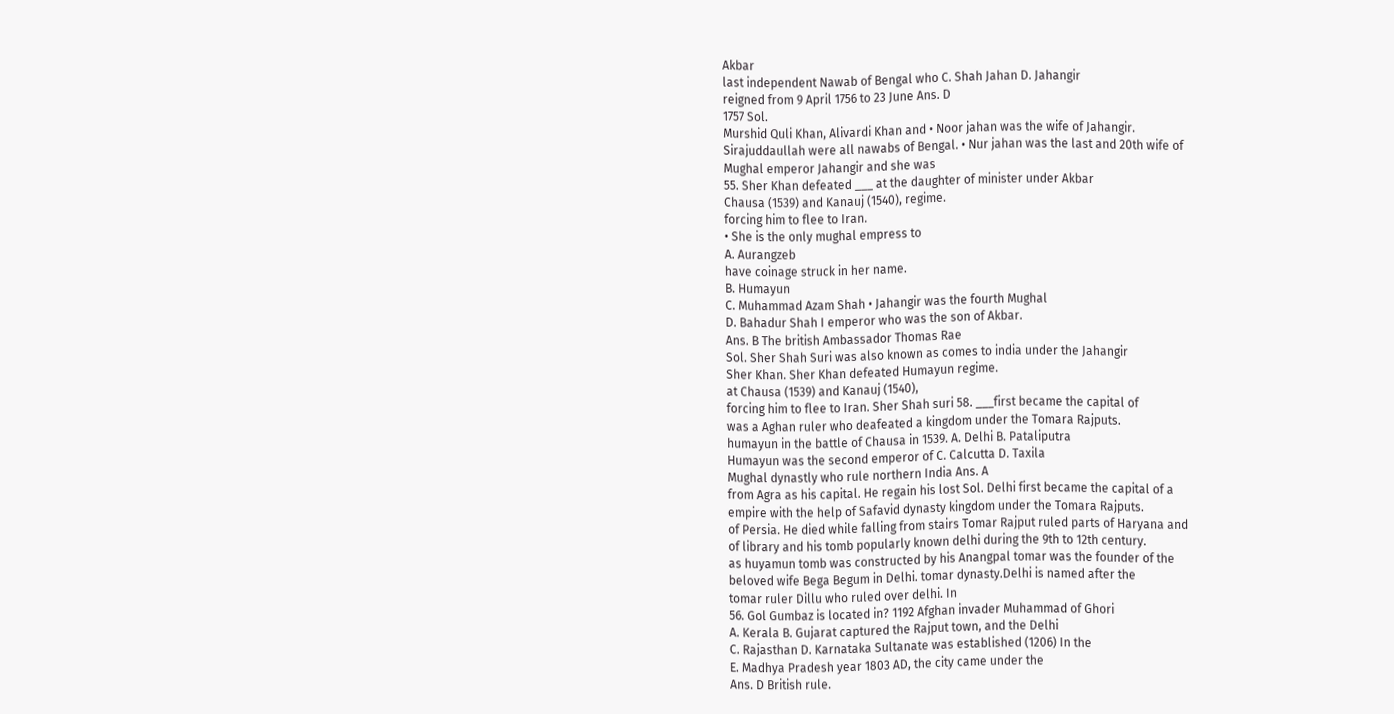Akbar
last independent Nawab of Bengal who C. Shah Jahan D. Jahangir
reigned from 9 April 1756 to 23 June Ans. D
1757 Sol.
Murshid Quli Khan, Alivardi Khan and • Noor jahan was the wife of Jahangir.
Sirajuddaullah were all nawabs of Bengal. • Nur jahan was the last and 20th wife of
Mughal emperor Jahangir and she was
55. Sher Khan defeated ___ at the daughter of minister under Akbar
Chausa (1539) and Kanauj (1540), regime.
forcing him to flee to Iran.
• She is the only mughal empress to
A. Aurangzeb
have coinage struck in her name.
B. Humayun
C. Muhammad Azam Shah • Jahangir was the fourth Mughal
D. Bahadur Shah I emperor who was the son of Akbar.
Ans. B The british Ambassador Thomas Rae
Sol. Sher Shah Suri was also known as comes to india under the Jahangir
Sher Khan. Sher Khan defeated Humayun regime.
at Chausa (1539) and Kanauj (1540),
forcing him to flee to Iran. Sher Shah suri 58. ___first became the capital of
was a Aghan ruler who deafeated a kingdom under the Tomara Rajputs.
humayun in the battle of Chausa in 1539. A. Delhi B. Pataliputra
Humayun was the second emperor of C. Calcutta D. Taxila
Mughal dynastly who rule northern India Ans. A
from Agra as his capital. He regain his lost Sol. Delhi first became the capital of a
empire with the help of Safavid dynasty kingdom under the Tomara Rajputs.
of Persia. He died while falling from stairs Tomar Rajput ruled parts of Haryana and
of library and his tomb popularly known delhi during the 9th to 12th century.
as huyamun tomb was constructed by his Anangpal tomar was the founder of the
beloved wife Bega Begum in Delhi. tomar dynasty.Delhi is named after the
tomar ruler Dillu who ruled over delhi. In
56. Gol Gumbaz is located in? 1192 Afghan invader Muhammad of Ghori
A. Kerala B. Gujarat captured the Rajput town, and the Delhi
C. Rajasthan D. Karnataka Sultanate was established (1206) In the
E. Madhya Pradesh year 1803 AD, the city came under the
Ans. D British rule.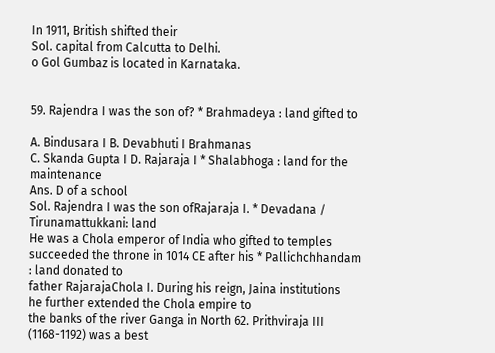In 1911, British shifted their
Sol. capital from Calcutta to Delhi.
o Gol Gumbaz is located in Karnataka.


59. Rajendra I was the son of? * Brahmadeya : land gifted to

A. Bindusara I B. Devabhuti I Brahmanas
C. Skanda Gupta I D. Rajaraja I * Shalabhoga : land for the maintenance
Ans. D of a school
Sol. Rajendra I was the son ofRajaraja I. * Devadana / Tirunamattukkani: land
He was a Chola emperor of India who gifted to temples
succeeded the throne in 1014 CE after his * Pallichchhandam : land donated to
father RajarajaChola I. During his reign, Jaina institutions
he further extended the Chola empire to
the banks of the river Ganga in North 62. Prithviraja III (1168-1192) was a best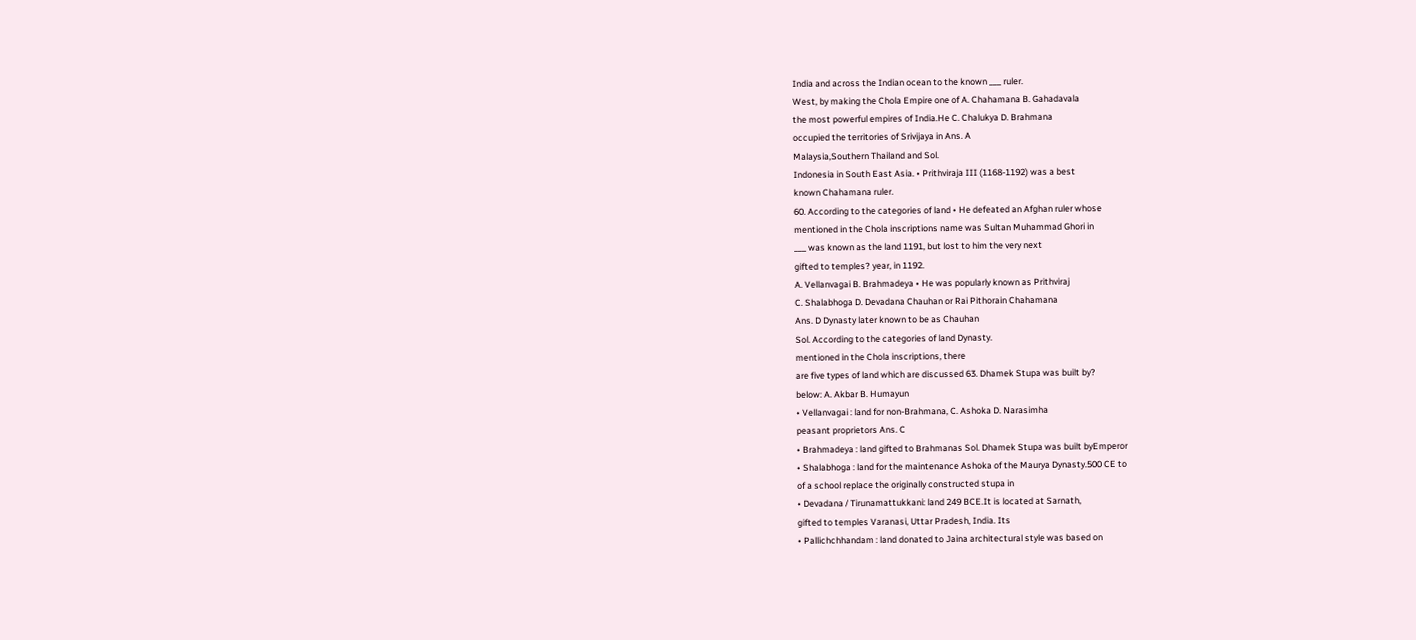India and across the Indian ocean to the known ___ ruler.
West, by making the Chola Empire one of A. Chahamana B. Gahadavala
the most powerful empires of India.He C. Chalukya D. Brahmana
occupied the territories of Srivijaya in Ans. A
Malaysia,Southern Thailand and Sol.
Indonesia in South East Asia. • Prithviraja III (1168-1192) was a best
known Chahamana ruler.
60. According to the categories of land • He defeated an Afghan ruler whose
mentioned in the Chola inscriptions name was Sultan Muhammad Ghori in
___ was known as the land 1191, but lost to him the very next
gifted to temples? year, in 1192.
A. Vellanvagai B. Brahmadeya • He was popularly known as Prithviraj
C. Shalabhoga D. Devadana Chauhan or Rai Pithorain Chahamana
Ans. D Dynasty later known to be as Chauhan
Sol. According to the categories of land Dynasty.
mentioned in the Chola inscriptions, there
are five types of land which are discussed 63. Dhamek Stupa was built by?
below: A. Akbar B. Humayun
• Vellanvagai : land for non-Brahmana, C. Ashoka D. Narasimha
peasant proprietors Ans. C
• Brahmadeya : land gifted to Brahmanas Sol. Dhamek Stupa was built byEmperor
• Shalabhoga : land for the maintenance Ashoka of the Maurya Dynasty.500 CE to
of a school replace the originally constructed stupa in
• Devadana / Tirunamattukkani: land 249 BCE.It is located at Sarnath,
gifted to temples Varanasi, Uttar Pradesh, India. Its
• Pallichchhandam : land donated to Jaina architectural style was based on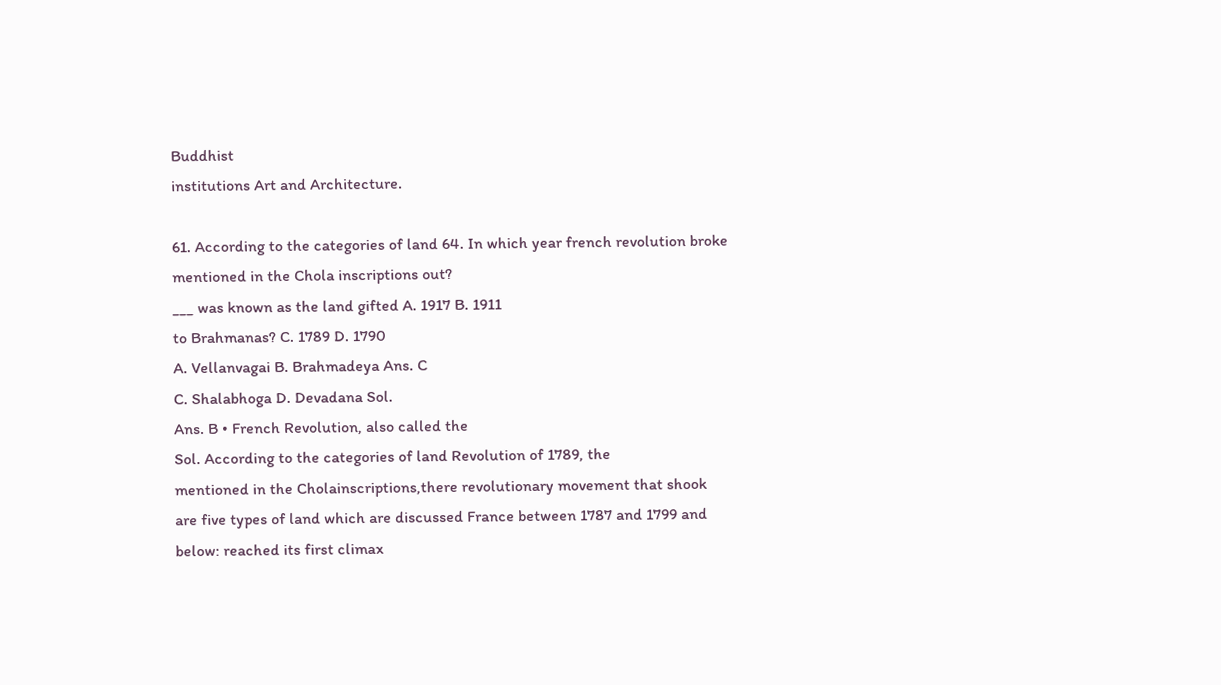Buddhist
institutions Art and Architecture.

61. According to the categories of land 64. In which year french revolution broke
mentioned in the Chola inscriptions out?
___ was known as the land gifted A. 1917 B. 1911
to Brahmanas? C. 1789 D. 1790
A. Vellanvagai B. Brahmadeya Ans. C
C. Shalabhoga D. Devadana Sol.
Ans. B • French Revolution, also called the
Sol. According to the categories of land Revolution of 1789, the
mentioned in the Cholainscriptions,there revolutionary movement that shook
are five types of land which are discussed France between 1787 and 1799 and
below: reached its first climax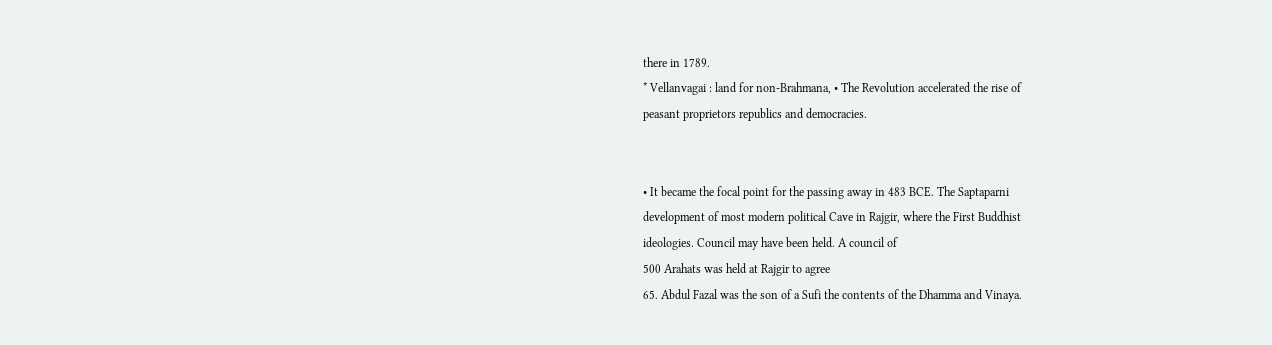there in 1789.
* Vellanvagai : land for non-Brahmana, • The Revolution accelerated the rise of
peasant proprietors republics and democracies.


• It became the focal point for the passing away in 483 BCE. The Saptaparni
development of most modern political Cave in Rajgir, where the First Buddhist
ideologies. Council may have been held. A council of
500 Arahats was held at Rajgir to agree
65. Abdul Fazal was the son of a Sufi the contents of the Dhamma and Vinaya.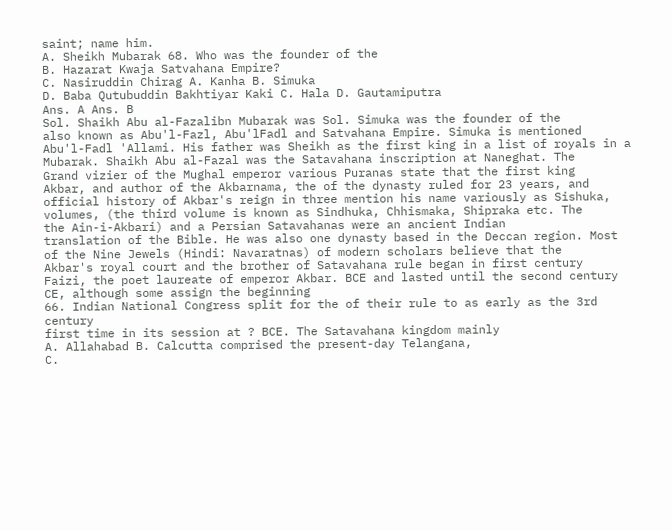saint; name him.
A. Sheikh Mubarak 68. Who was the founder of the
B. Hazarat Kwaja Satvahana Empire?
C. Nasiruddin Chirag A. Kanha B. Simuka
D. Baba Qutubuddin Bakhtiyar Kaki C. Hala D. Gautamiputra
Ans. A Ans. B
Sol. Shaikh Abu al-Fazalibn Mubarak was Sol. Simuka was the founder of the
also known as Abu'l-Fazl, Abu'lFadl and Satvahana Empire. Simuka is mentioned
Abu'l-Fadl 'Allami. His father was Sheikh as the first king in a list of royals in a
Mubarak. Shaikh Abu al-Fazal was the Satavahana inscription at Naneghat. The
Grand vizier of the Mughal emperor various Puranas state that the first king
Akbar, and author of the Akbarnama, the of the dynasty ruled for 23 years, and
official history of Akbar's reign in three mention his name variously as Sishuka,
volumes, (the third volume is known as Sindhuka, Chhismaka, Shipraka etc. The
the Ain-i-Akbari) and a Persian Satavahanas were an ancient Indian
translation of the Bible. He was also one dynasty based in the Deccan region. Most
of the Nine Jewels (Hindi: Navaratnas) of modern scholars believe that the
Akbar's royal court and the brother of Satavahana rule began in first century
Faizi, the poet laureate of emperor Akbar. BCE and lasted until the second century
CE, although some assign the beginning
66. Indian National Congress split for the of their rule to as early as the 3rd century
first time in its session at ? BCE. The Satavahana kingdom mainly
A. Allahabad B. Calcutta comprised the present-day Telangana,
C.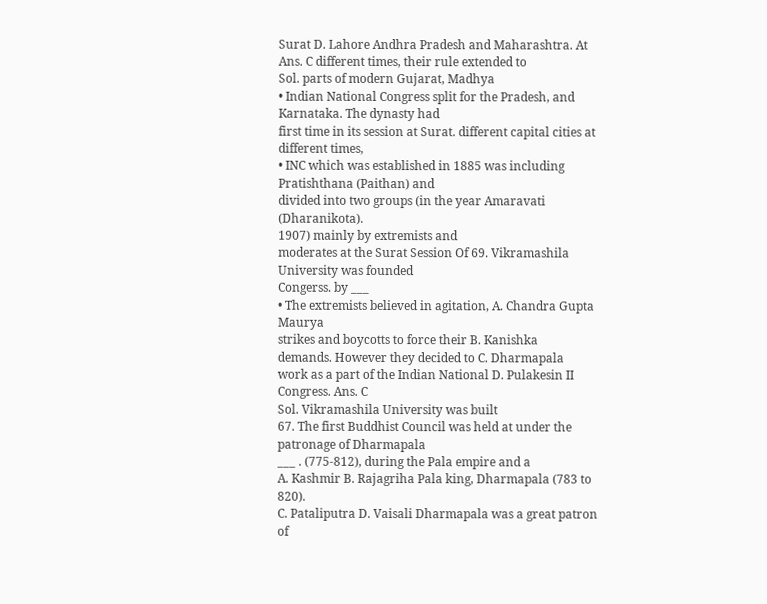Surat D. Lahore Andhra Pradesh and Maharashtra. At
Ans. C different times, their rule extended to
Sol. parts of modern Gujarat, Madhya
• Indian National Congress split for the Pradesh, and Karnataka. The dynasty had
first time in its session at Surat. different capital cities at different times,
• INC which was established in 1885 was including Pratishthana (Paithan) and
divided into two groups (in the year Amaravati (Dharanikota).
1907) mainly by extremists and
moderates at the Surat Session Of 69. Vikramashila University was founded
Congerss. by ___
• The extremists believed in agitation, A. Chandra Gupta Maurya
strikes and boycotts to force their B. Kanishka
demands. However they decided to C. Dharmapala
work as a part of the Indian National D. Pulakesin II
Congress. Ans. C
Sol. Vikramashila University was built
67. The first Buddhist Council was held at under the patronage of Dharmapala
___ . (775-812), during the Pala empire and a
A. Kashmir B. Rajagriha Pala king, Dharmapala (783 to 820).
C. Pataliputra D. Vaisali Dharmapala was a great patron of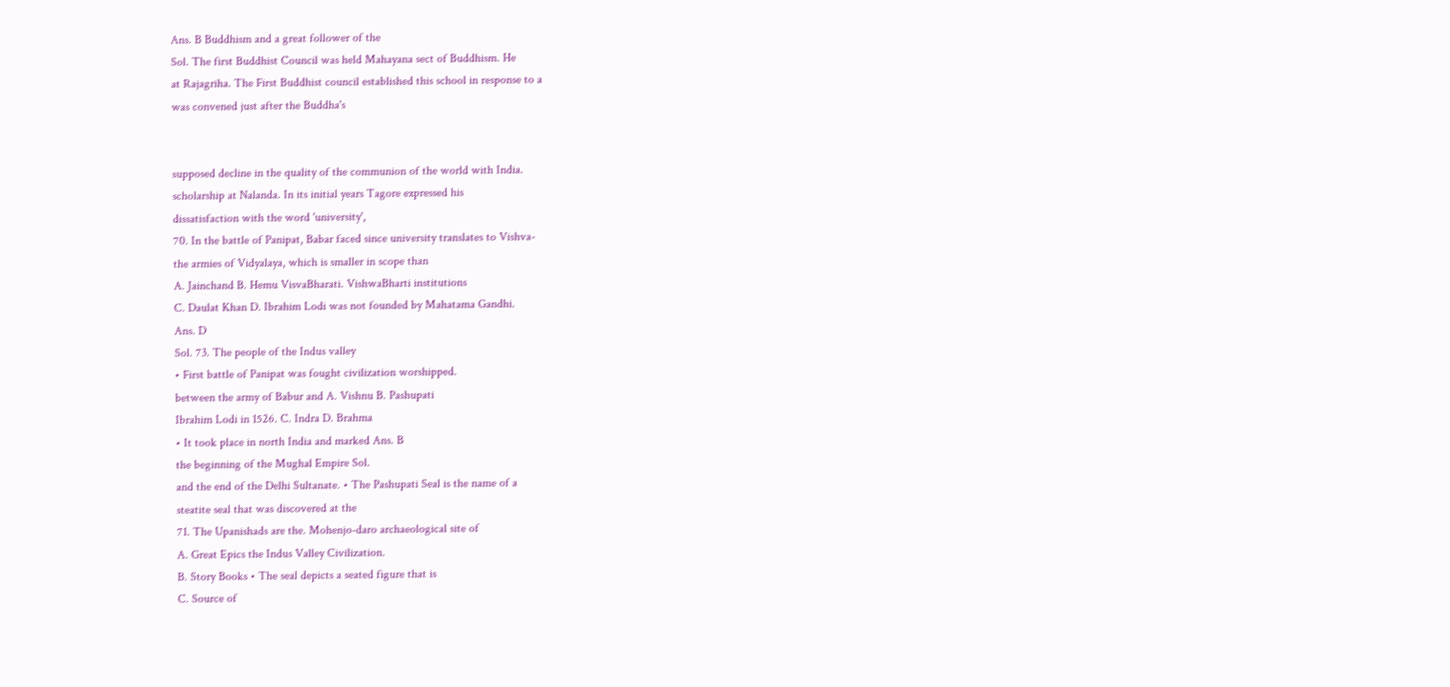Ans. B Buddhism and a great follower of the
Sol. The first Buddhist Council was held Mahayana sect of Buddhism. He
at Rajagriha. The First Buddhist council established this school in response to a
was convened just after the Buddha's


supposed decline in the quality of the communion of the world with India.
scholarship at Nalanda. In its initial years Tagore expressed his
dissatisfaction with the word 'university',
70. In the battle of Panipat, Babar faced since university translates to Vishva-
the armies of Vidyalaya, which is smaller in scope than
A. Jainchand B. Hemu VisvaBharati. VishwaBharti institutions
C. Daulat Khan D. Ibrahim Lodi was not founded by Mahatama Gandhi.
Ans. D
Sol. 73. The people of the Indus valley
• First battle of Panipat was fought civilization worshipped.
between the army of Babur and A. Vishnu B. Pashupati
Ibrahim Lodi in 1526. C. Indra D. Brahma
• It took place in north India and marked Ans. B
the beginning of the Mughal Empire Sol.
and the end of the Delhi Sultanate. • The Pashupati Seal is the name of a
steatite seal that was discovered at the
71. The Upanishads are the. Mohenjo-daro archaeological site of
A. Great Epics the Indus Valley Civilization.
B. Story Books • The seal depicts a seated figure that is
C. Source of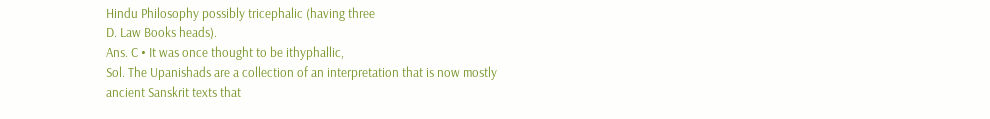Hindu Philosophy possibly tricephalic (having three
D. Law Books heads).
Ans. C • It was once thought to be ithyphallic,
Sol. The Upanishads are a collection of an interpretation that is now mostly
ancient Sanskrit texts that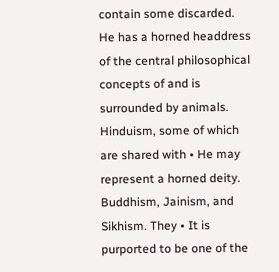contain some discarded. He has a horned headdress
of the central philosophical concepts of and is surrounded by animals.
Hinduism, some of which are shared with • He may represent a horned deity.
Buddhism, Jainism, and Sikhism. They • It is purported to be one of the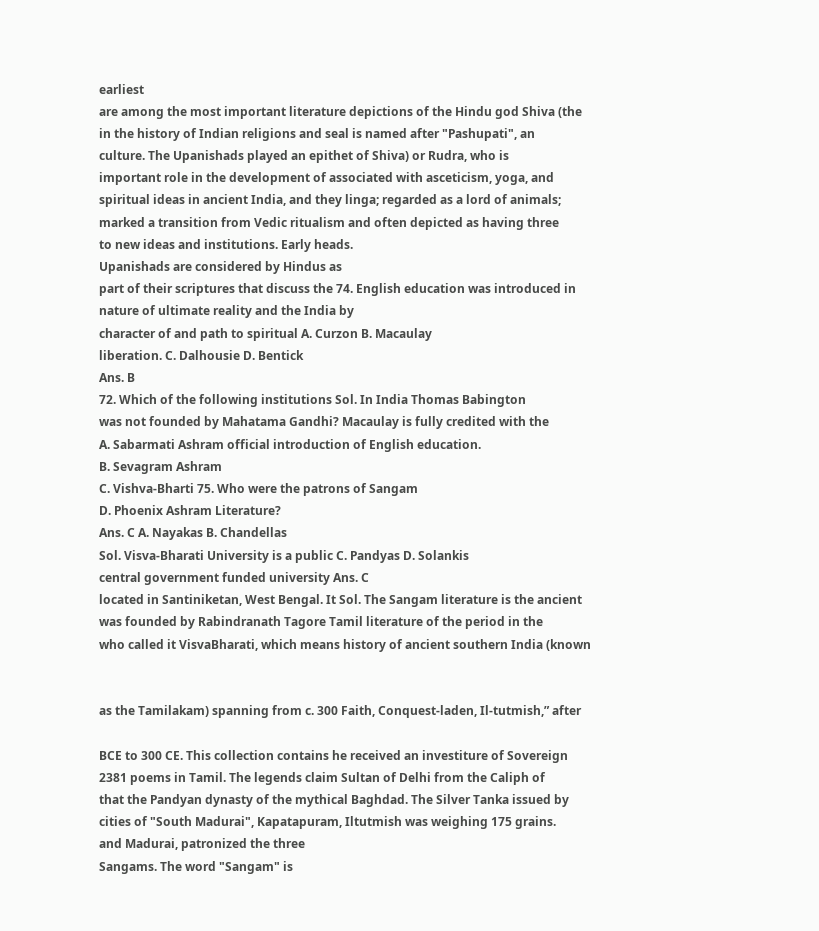earliest
are among the most important literature depictions of the Hindu god Shiva (the
in the history of Indian religions and seal is named after "Pashupati", an
culture. The Upanishads played an epithet of Shiva) or Rudra, who is
important role in the development of associated with asceticism, yoga, and
spiritual ideas in ancient India, and they linga; regarded as a lord of animals;
marked a transition from Vedic ritualism and often depicted as having three
to new ideas and institutions. Early heads.
Upanishads are considered by Hindus as
part of their scriptures that discuss the 74. English education was introduced in
nature of ultimate reality and the India by
character of and path to spiritual A. Curzon B. Macaulay
liberation. C. Dalhousie D. Bentick
Ans. B
72. Which of the following institutions Sol. In India Thomas Babington
was not founded by Mahatama Gandhi? Macaulay is fully credited with the
A. Sabarmati Ashram official introduction of English education.
B. Sevagram Ashram
C. Vishva-Bharti 75. Who were the patrons of Sangam
D. Phoenix Ashram Literature?
Ans. C A. Nayakas B. Chandellas
Sol. Visva-Bharati University is a public C. Pandyas D. Solankis
central government funded university Ans. C
located in Santiniketan, West Bengal. It Sol. The Sangam literature is the ancient
was founded by Rabindranath Tagore Tamil literature of the period in the
who called it VisvaBharati, which means history of ancient southern India (known


as the Tamilakam) spanning from c. 300 Faith, Conquest-laden, Il-tutmish,” after

BCE to 300 CE. This collection contains he received an investiture of Sovereign
2381 poems in Tamil. The legends claim Sultan of Delhi from the Caliph of
that the Pandyan dynasty of the mythical Baghdad. The Silver Tanka issued by
cities of "South Madurai", Kapatapuram, Iltutmish was weighing 175 grains.
and Madurai, patronized the three
Sangams. The word "Sangam" is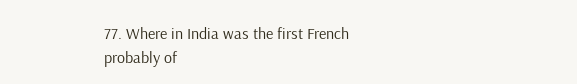77. Where in India was the first French
probably of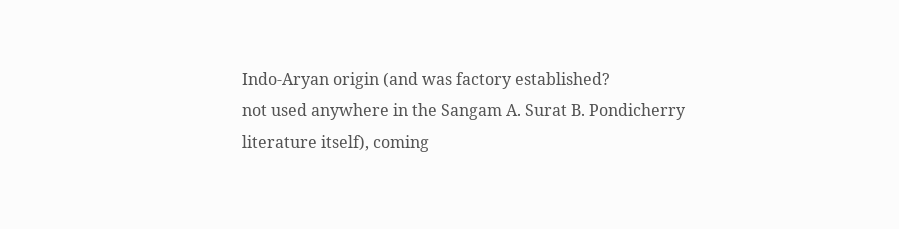Indo-Aryan origin (and was factory established?
not used anywhere in the Sangam A. Surat B. Pondicherry
literature itself), coming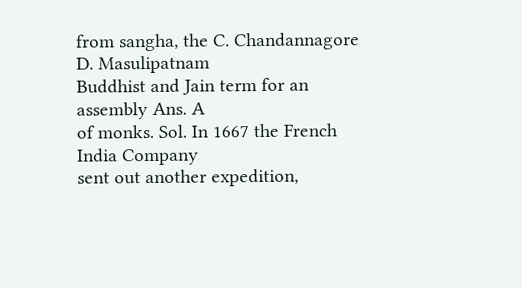from sangha, the C. Chandannagore D. Masulipatnam
Buddhist and Jain term for an assembly Ans. A
of monks. Sol. In 1667 the French India Company
sent out another expedition,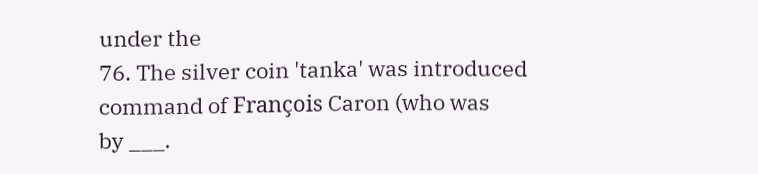under the
76. The silver coin 'tanka' was introduced command of François Caron (who was
by ___.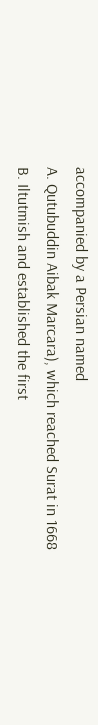accompanied by a Persian named
A. Qutubuddin Aibak Marcara), which reached Surat in 1668
B. Iltutmish and established the first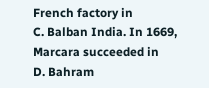French factory in
C. Balban India. In 1669, Marcara succeeded in
D. Bahram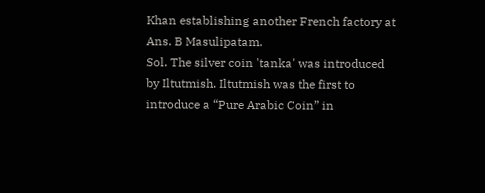Khan establishing another French factory at
Ans. B Masulipatam.
Sol. The silver coin 'tanka' was introduced
by Iltutmish. Iltutmish was the first to
introduce a “Pure Arabic Coin” in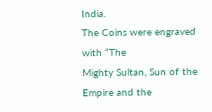India.
The Coins were engraved with “The
Mighty Sultan, Sun of the Empire and the